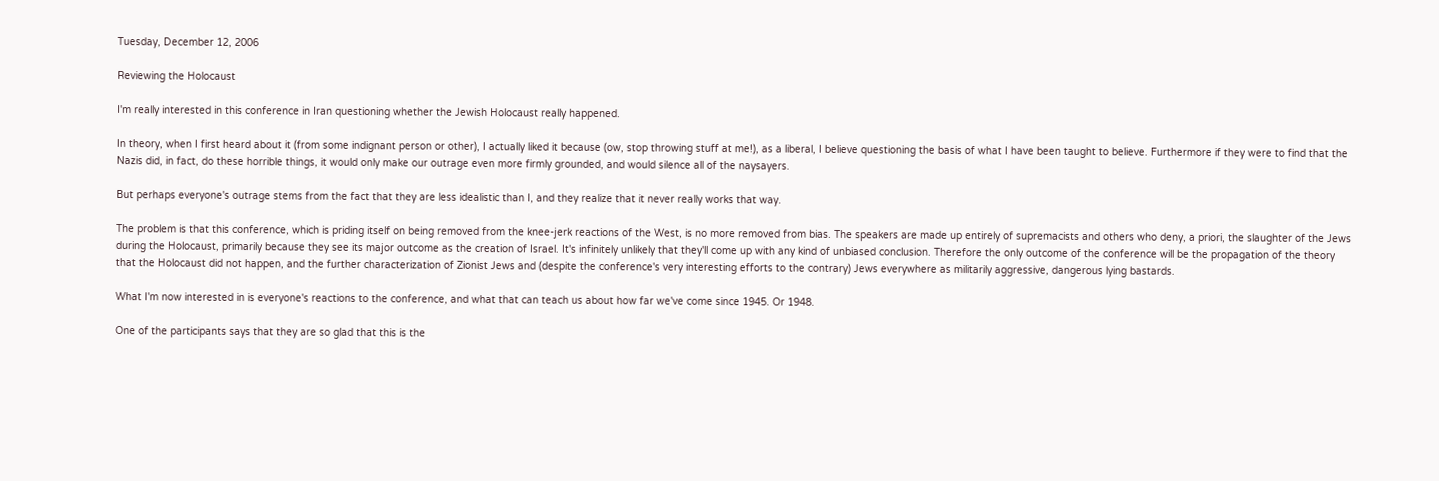Tuesday, December 12, 2006

Reviewing the Holocaust

I'm really interested in this conference in Iran questioning whether the Jewish Holocaust really happened.

In theory, when I first heard about it (from some indignant person or other), I actually liked it because (ow, stop throwing stuff at me!), as a liberal, I believe questioning the basis of what I have been taught to believe. Furthermore if they were to find that the Nazis did, in fact, do these horrible things, it would only make our outrage even more firmly grounded, and would silence all of the naysayers.

But perhaps everyone's outrage stems from the fact that they are less idealistic than I, and they realize that it never really works that way.

The problem is that this conference, which is priding itself on being removed from the knee-jerk reactions of the West, is no more removed from bias. The speakers are made up entirely of supremacists and others who deny, a priori, the slaughter of the Jews during the Holocaust, primarily because they see its major outcome as the creation of Israel. It's infinitely unlikely that they'll come up with any kind of unbiased conclusion. Therefore the only outcome of the conference will be the propagation of the theory that the Holocaust did not happen, and the further characterization of Zionist Jews and (despite the conference's very interesting efforts to the contrary) Jews everywhere as militarily aggressive, dangerous lying bastards.

What I'm now interested in is everyone's reactions to the conference, and what that can teach us about how far we've come since 1945. Or 1948.

One of the participants says that they are so glad that this is the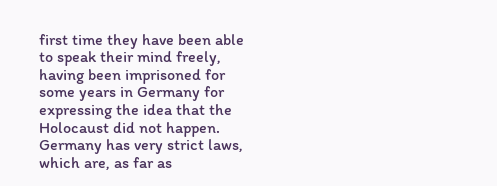first time they have been able to speak their mind freely, having been imprisoned for some years in Germany for expressing the idea that the Holocaust did not happen. Germany has very strict laws, which are, as far as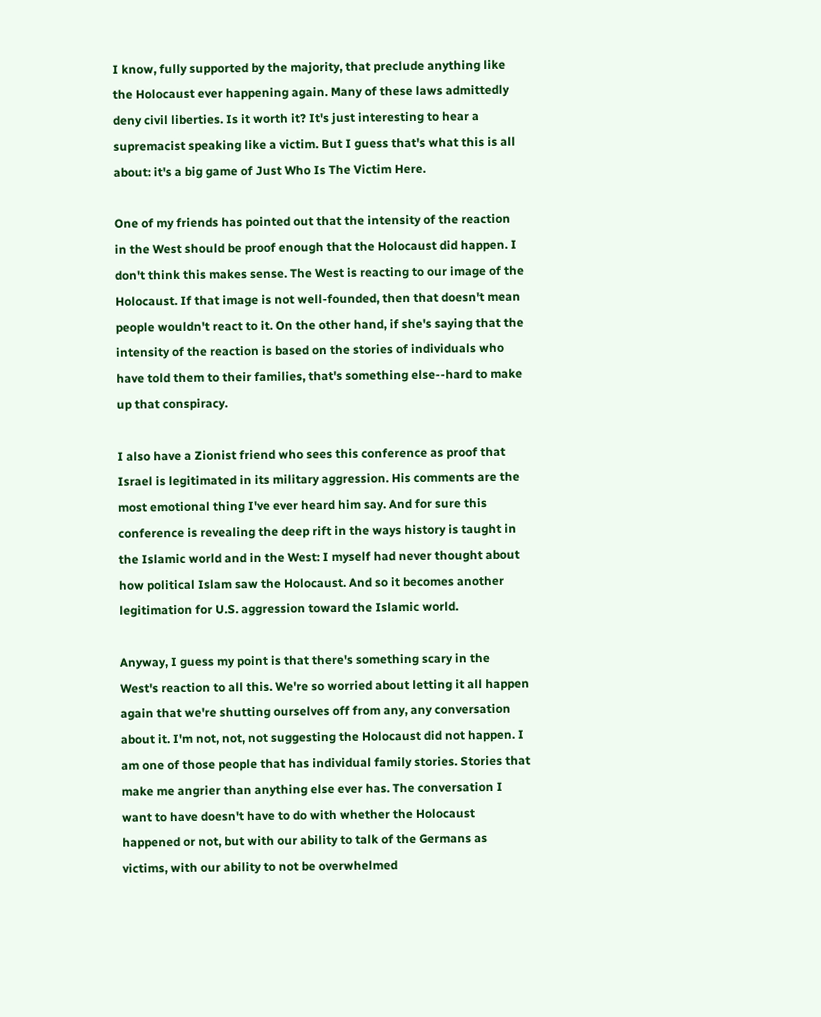I know, fully supported by the majority, that preclude anything like the Holocaust ever happening again. Many of these laws admittedly deny civil liberties. Is it worth it? It's just interesting to hear a supremacist speaking like a victim. But I guess that's what this is all about: it's a big game of Just Who Is The Victim Here.

One of my friends has pointed out that the intensity of the reaction in the West should be proof enough that the Holocaust did happen. I don't think this makes sense. The West is reacting to our image of the Holocaust. If that image is not well-founded, then that doesn't mean people wouldn't react to it. On the other hand, if she's saying that the intensity of the reaction is based on the stories of individuals who have told them to their families, that's something else--hard to make up that conspiracy.

I also have a Zionist friend who sees this conference as proof that Israel is legitimated in its military aggression. His comments are the most emotional thing I've ever heard him say. And for sure this conference is revealing the deep rift in the ways history is taught in the Islamic world and in the West: I myself had never thought about how political Islam saw the Holocaust. And so it becomes another legitimation for U.S. aggression toward the Islamic world.

Anyway, I guess my point is that there's something scary in the West's reaction to all this. We're so worried about letting it all happen again that we're shutting ourselves off from any, any conversation about it. I'm not, not, not suggesting the Holocaust did not happen. I am one of those people that has individual family stories. Stories that make me angrier than anything else ever has. The conversation I want to have doesn't have to do with whether the Holocaust happened or not, but with our ability to talk of the Germans as victims, with our ability to not be overwhelmed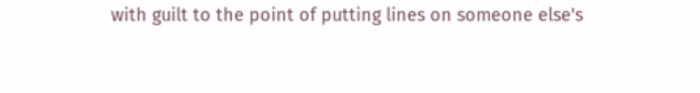with guilt to the point of putting lines on someone else's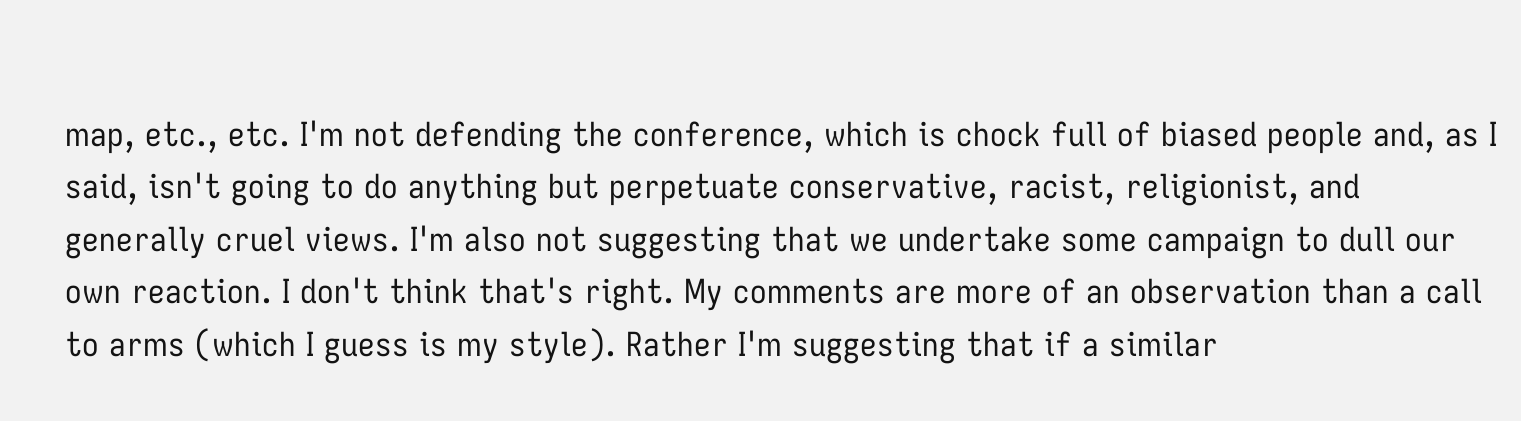map, etc., etc. I'm not defending the conference, which is chock full of biased people and, as I said, isn't going to do anything but perpetuate conservative, racist, religionist, and generally cruel views. I'm also not suggesting that we undertake some campaign to dull our own reaction. I don't think that's right. My comments are more of an observation than a call to arms (which I guess is my style). Rather I'm suggesting that if a similar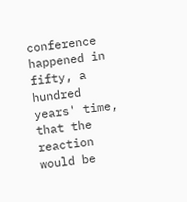conference happened in fifty, a hundred years' time, that the reaction would be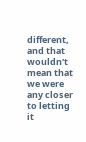different, and that wouldn't mean that we were any closer to letting it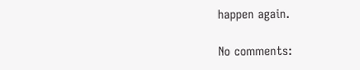happen again.

No comments: